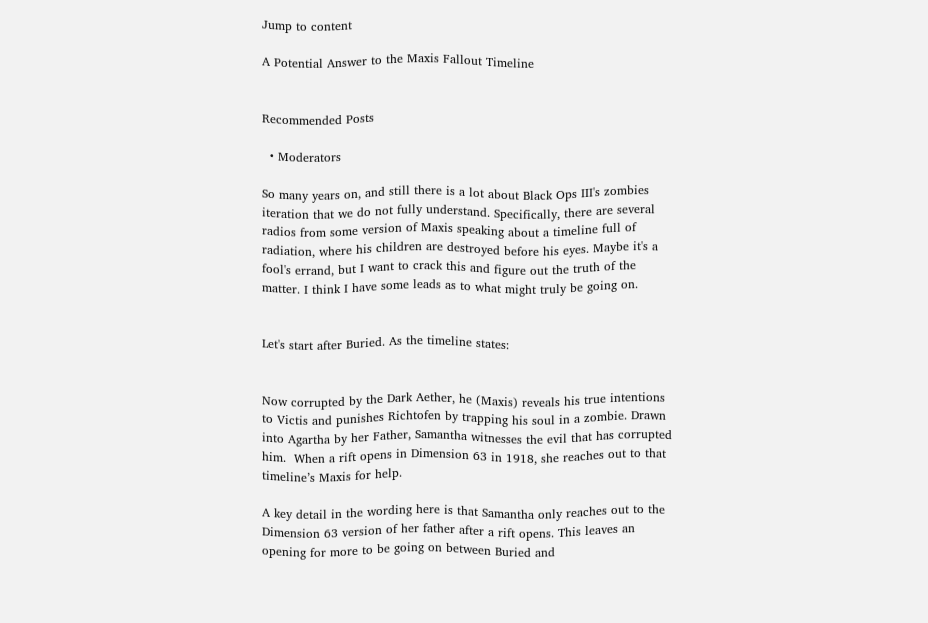Jump to content

A Potential Answer to the Maxis Fallout Timeline


Recommended Posts

  • Moderators

So many years on, and still there is a lot about Black Ops III's zombies iteration that we do not fully understand. Specifically, there are several radios from some version of Maxis speaking about a timeline full of radiation, where his children are destroyed before his eyes. Maybe it's a fool's errand, but I want to crack this and figure out the truth of the matter. I think I have some leads as to what might truly be going on.


Let's start after Buried. As the timeline states:


Now corrupted by the Dark Aether, he (Maxis) reveals his true intentions to Victis and punishes Richtofen by trapping his soul in a zombie. Drawn into Agartha by her Father, Samantha witnesses the evil that has corrupted him.  When a rift opens in Dimension 63 in 1918, she reaches out to that timeline’s Maxis for help.

A key detail in the wording here is that Samantha only reaches out to the Dimension 63 version of her father after a rift opens. This leaves an opening for more to be going on between Buried and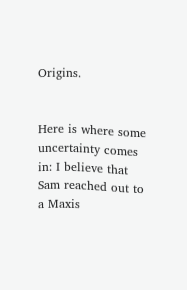Origins.


Here is where some uncertainty comes in: I believe that Sam reached out to a Maxis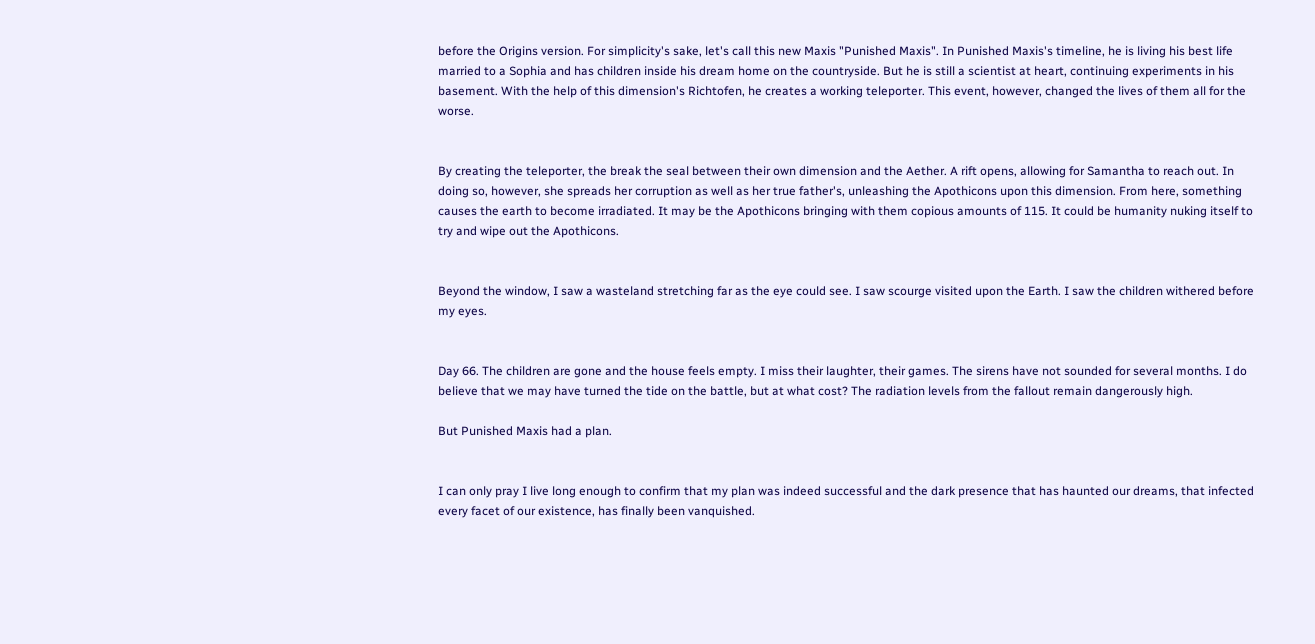before the Origins version. For simplicity's sake, let's call this new Maxis "Punished Maxis". In Punished Maxis's timeline, he is living his best life married to a Sophia and has children inside his dream home on the countryside. But he is still a scientist at heart, continuing experiments in his basement. With the help of this dimension's Richtofen, he creates a working teleporter. This event, however, changed the lives of them all for the worse.


By creating the teleporter, the break the seal between their own dimension and the Aether. A rift opens, allowing for Samantha to reach out. In doing so, however, she spreads her corruption as well as her true father's, unleashing the Apothicons upon this dimension. From here, something causes the earth to become irradiated. It may be the Apothicons bringing with them copious amounts of 115. It could be humanity nuking itself to try and wipe out the Apothicons.


Beyond the window, I saw a wasteland stretching far as the eye could see. I saw scourge visited upon the Earth. I saw the children withered before my eyes.


Day 66. The children are gone and the house feels empty. I miss their laughter, their games. The sirens have not sounded for several months. I do believe that we may have turned the tide on the battle, but at what cost? The radiation levels from the fallout remain dangerously high.

But Punished Maxis had a plan.


I can only pray I live long enough to confirm that my plan was indeed successful and the dark presence that has haunted our dreams, that infected every facet of our existence, has finally been vanquished.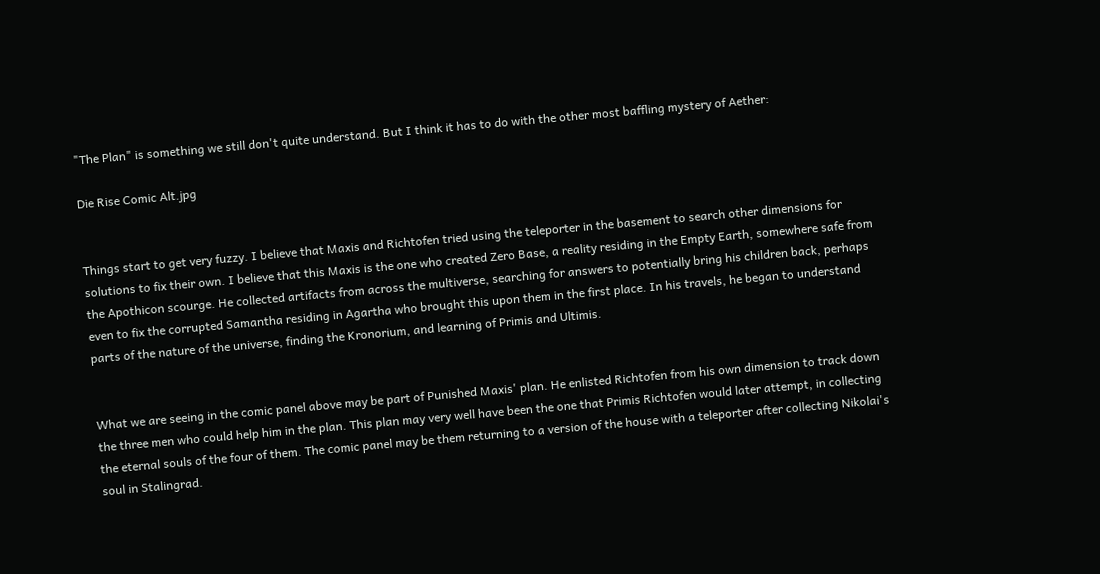"The Plan" is something we still don't quite understand. But I think it has to do with the other most baffling mystery of Aether:

Die Rise Comic Alt.jpg


Things start to get very fuzzy. I believe that Maxis and Richtofen tried using the teleporter in the basement to search other dimensions for solutions to fix their own. I believe that this Maxis is the one who created Zero Base, a reality residing in the Empty Earth, somewhere safe from the Apothicon scourge. He collected artifacts from across the multiverse, searching for answers to potentially bring his children back, perhaps even to fix the corrupted Samantha residing in Agartha who brought this upon them in the first place. In his travels, he began to understand parts of the nature of the universe, finding the Kronorium, and learning of Primis and Ultimis.


What we are seeing in the comic panel above may be part of Punished Maxis' plan. He enlisted Richtofen from his own dimension to track down the three men who could help him in the plan. This plan may very well have been the one that Primis Richtofen would later attempt, in collecting the eternal souls of the four of them. The comic panel may be them returning to a version of the house with a teleporter after collecting Nikolai's soul in Stalingrad.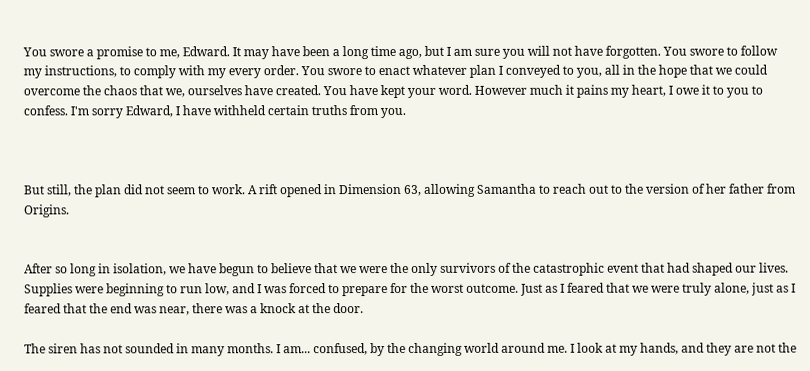You swore a promise to me, Edward. It may have been a long time ago, but I am sure you will not have forgotten. You swore to follow my instructions, to comply with my every order. You swore to enact whatever plan I conveyed to you, all in the hope that we could overcome the chaos that we, ourselves have created. You have kept your word. However much it pains my heart, I owe it to you to confess. I'm sorry Edward, I have withheld certain truths from you.



But still, the plan did not seem to work. A rift opened in Dimension 63, allowing Samantha to reach out to the version of her father from Origins.


After so long in isolation, we have begun to believe that we were the only survivors of the catastrophic event that had shaped our lives. Supplies were beginning to run low, and I was forced to prepare for the worst outcome. Just as I feared that we were truly alone, just as I feared that the end was near, there was a knock at the door.

The siren has not sounded in many months. I am... confused, by the changing world around me. I look at my hands, and they are not the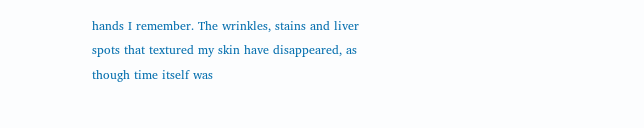hands I remember. The wrinkles, stains and liver spots that textured my skin have disappeared, as though time itself was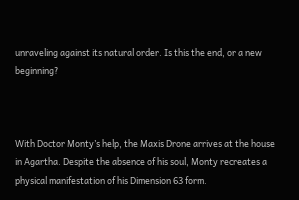unraveling against its natural order. Is this the end, or a new beginning?



With Doctor Monty’s help, the Maxis Drone arrives at the house in Agartha. Despite the absence of his soul, Monty recreates a physical manifestation of his Dimension 63 form.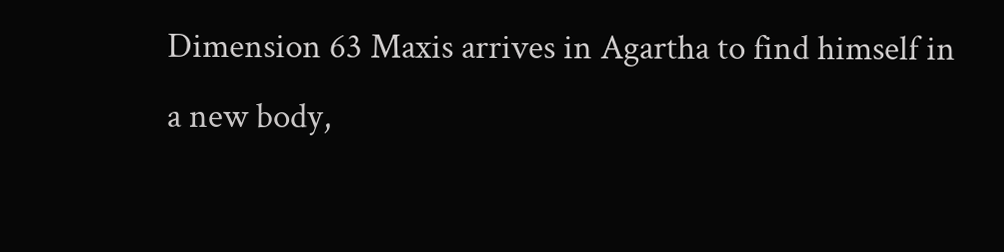Dimension 63 Maxis arrives in Agartha to find himself in a new body,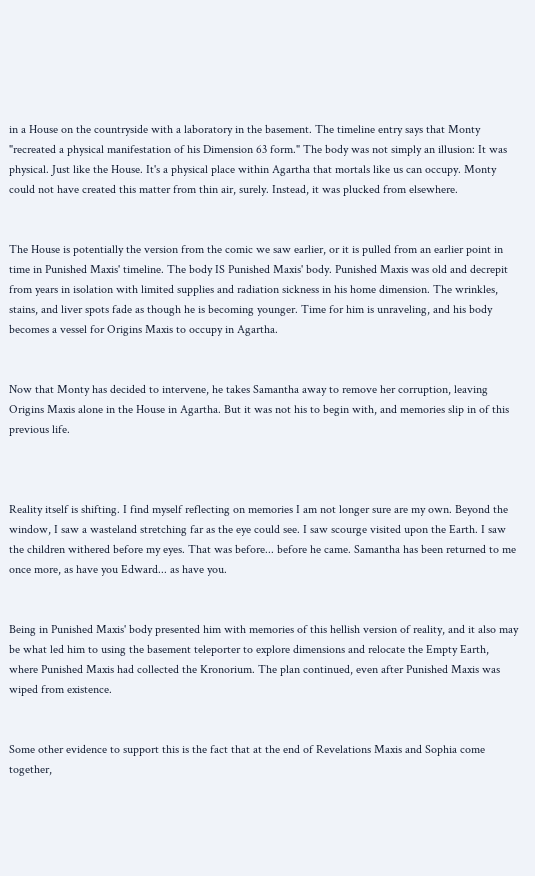in a House on the countryside with a laboratory in the basement. The timeline entry says that Monty "recreated a physical manifestation of his Dimension 63 form." The body was not simply an illusion: It was physical. Just like the House. It's a physical place within Agartha that mortals like us can occupy. Monty could not have created this matter from thin air, surely. Instead, it was plucked from elsewhere.


The House is potentially the version from the comic we saw earlier, or it is pulled from an earlier point in time in Punished Maxis' timeline. The body IS Punished Maxis' body. Punished Maxis was old and decrepit from years in isolation with limited supplies and radiation sickness in his home dimension. The wrinkles, stains, and liver spots fade as though he is becoming younger. Time for him is unraveling, and his body becomes a vessel for Origins Maxis to occupy in Agartha.


Now that Monty has decided to intervene, he takes Samantha away to remove her corruption, leaving Origins Maxis alone in the House in Agartha. But it was not his to begin with, and memories slip in of this previous life.



Reality itself is shifting. I find myself reflecting on memories I am not longer sure are my own. Beyond the window, I saw a wasteland stretching far as the eye could see. I saw scourge visited upon the Earth. I saw the children withered before my eyes. That was before... before he came. Samantha has been returned to me once more, as have you Edward... as have you.


Being in Punished Maxis' body presented him with memories of this hellish version of reality, and it also may be what led him to using the basement teleporter to explore dimensions and relocate the Empty Earth, where Punished Maxis had collected the Kronorium. The plan continued, even after Punished Maxis was wiped from existence.


Some other evidence to support this is the fact that at the end of Revelations Maxis and Sophia come together,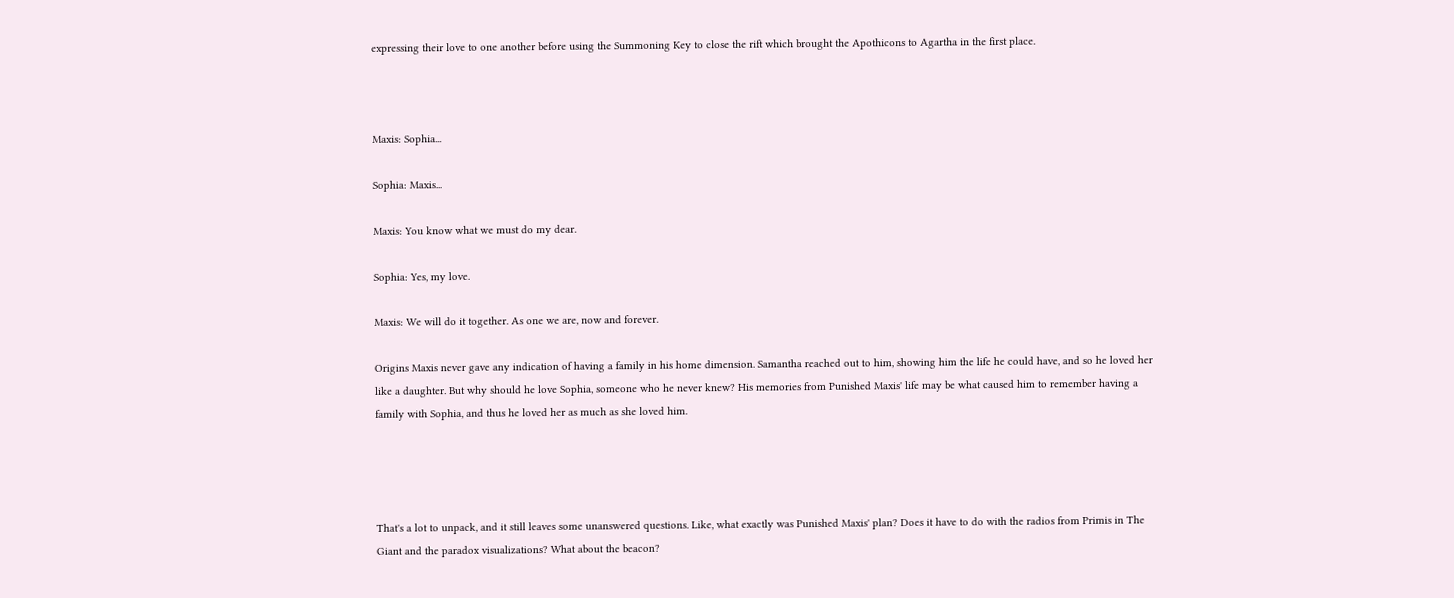expressing their love to one another before using the Summoning Key to close the rift which brought the Apothicons to Agartha in the first place.



Maxis: Sophia...

Sophia: Maxis...

Maxis: You know what we must do my dear.

Sophia: Yes, my love.

Maxis: We will do it together. As one we are, now and forever.

Origins Maxis never gave any indication of having a family in his home dimension. Samantha reached out to him, showing him the life he could have, and so he loved her like a daughter. But why should he love Sophia, someone who he never knew? His memories from Punished Maxis' life may be what caused him to remember having a family with Sophia, and thus he loved her as much as she loved him.




That's a lot to unpack, and it still leaves some unanswered questions. Like, what exactly was Punished Maxis' plan? Does it have to do with the radios from Primis in The Giant and the paradox visualizations? What about the beacon?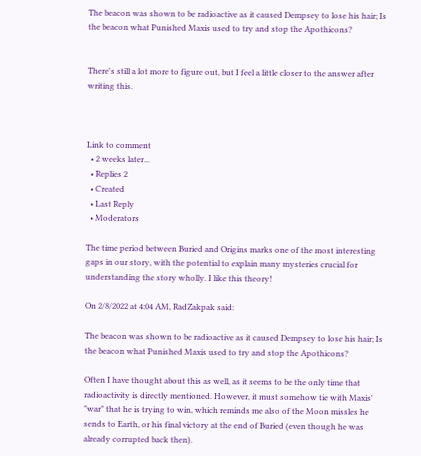The beacon was shown to be radioactive as it caused Dempsey to lose his hair; Is the beacon what Punished Maxis used to try and stop the Apothicons?


There's still a lot more to figure out, but I feel a little closer to the answer after writing this.



Link to comment
  • 2 weeks later...
  • Replies 2
  • Created
  • Last Reply
  • Moderators

The time period between Buried and Origins marks one of the most interesting gaps in our story, with the potential to explain many mysteries crucial for understanding the story wholly. I like this theory!

On 2/8/2022 at 4:04 AM, RadZakpak said:

The beacon was shown to be radioactive as it caused Dempsey to lose his hair; Is the beacon what Punished Maxis used to try and stop the Apothicons?

Often I have thought about this as well, as it seems to be the only time that radioactivity is directly mentioned. However, it must somehow tie with Maxis' "war" that he is trying to win, which reminds me also of the Moon missles he sends to Earth, or his final victory at the end of Buried (even though he was already corrupted back then).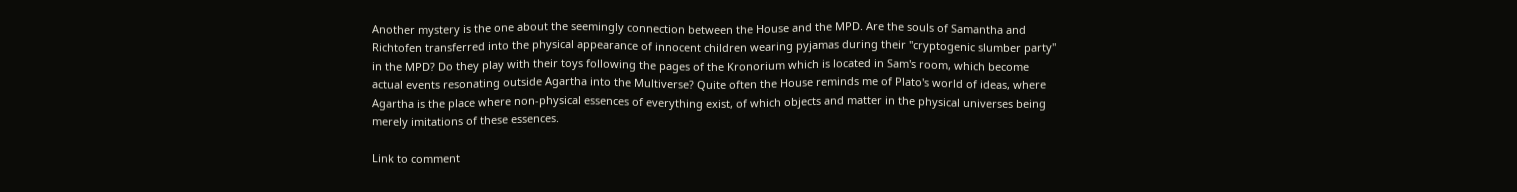Another mystery is the one about the seemingly connection between the House and the MPD. Are the souls of Samantha and Richtofen transferred into the physical appearance of innocent children wearing pyjamas during their "cryptogenic slumber party" in the MPD? Do they play with their toys following the pages of the Kronorium which is located in Sam's room, which become actual events resonating outside Agartha into the Multiverse? Quite often the House reminds me of Plato's world of ideas, where Agartha is the place where non-physical essences of everything exist, of which objects and matter in the physical universes being merely imitations of these essences.

Link to comment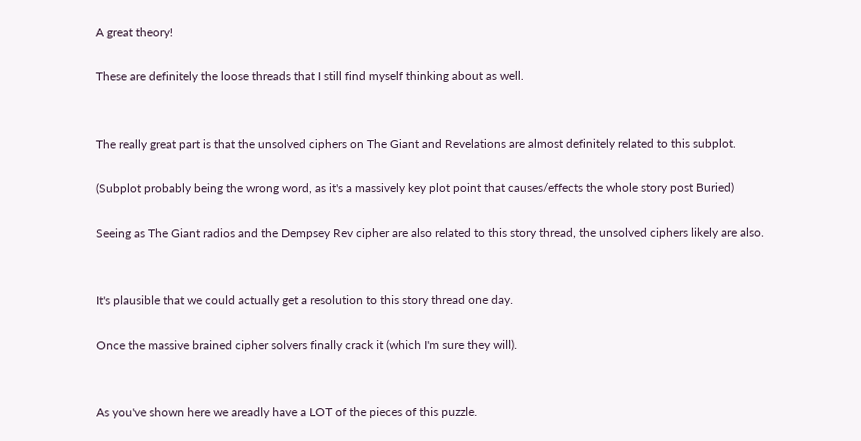A great theory!

These are definitely the loose threads that I still find myself thinking about as well.


The really great part is that the unsolved ciphers on The Giant and Revelations are almost definitely related to this subplot.

(Subplot probably being the wrong word, as it's a massively key plot point that causes/effects the whole story post Buried)

Seeing as The Giant radios and the Dempsey Rev cipher are also related to this story thread, the unsolved ciphers likely are also.


It's plausible that we could actually get a resolution to this story thread one day.

Once the massive brained cipher solvers finally crack it (which I'm sure they will).


As you've shown here we areadly have a LOT of the pieces of this puzzle.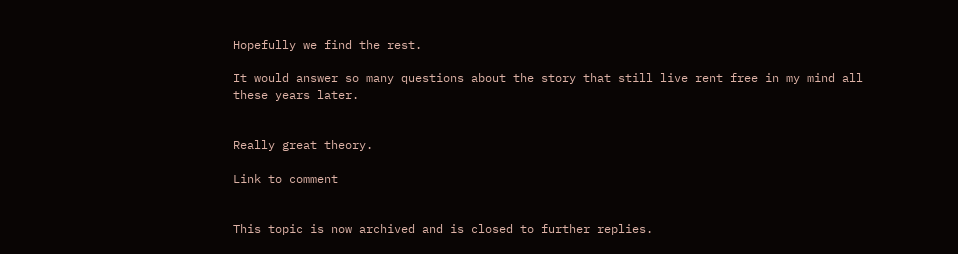Hopefully we find the rest.

It would answer so many questions about the story that still live rent free in my mind all these years later.


Really great theory.

Link to comment


This topic is now archived and is closed to further replies.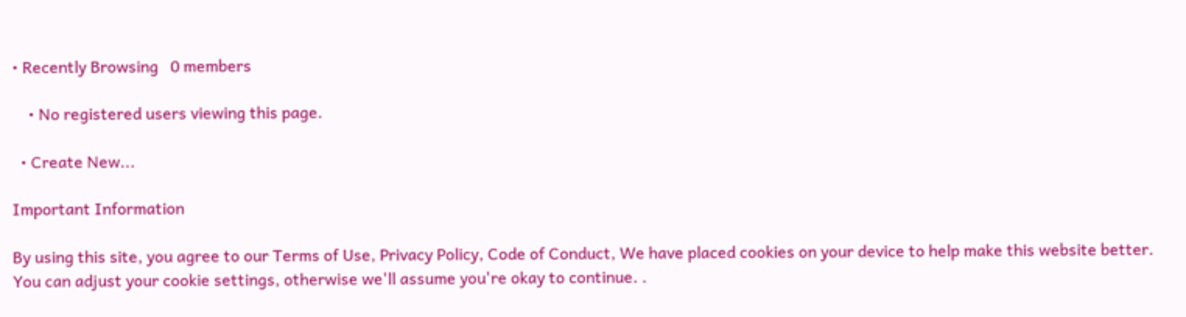• Recently Browsing   0 members

    • No registered users viewing this page.

  • Create New...

Important Information

By using this site, you agree to our Terms of Use, Privacy Policy, Code of Conduct, We have placed cookies on your device to help make this website better. You can adjust your cookie settings, otherwise we'll assume you're okay to continue. .